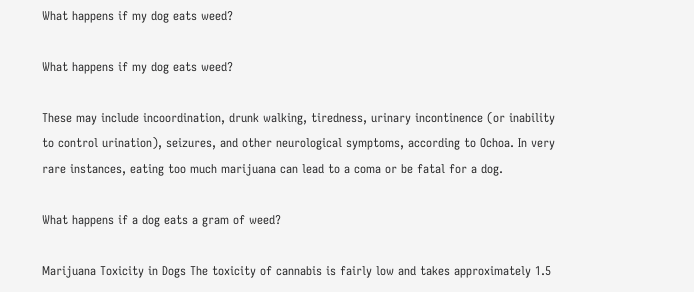What happens if my dog eats weed?

What happens if my dog eats weed?

These may include incoordination, drunk walking, tiredness, urinary incontinence (or inability to control urination), seizures, and other neurological symptoms, according to Ochoa. In very rare instances, eating too much marijuana can lead to a coma or be fatal for a dog.

What happens if a dog eats a gram of weed?

Marijuana Toxicity in Dogs The toxicity of cannabis is fairly low and takes approximately 1.5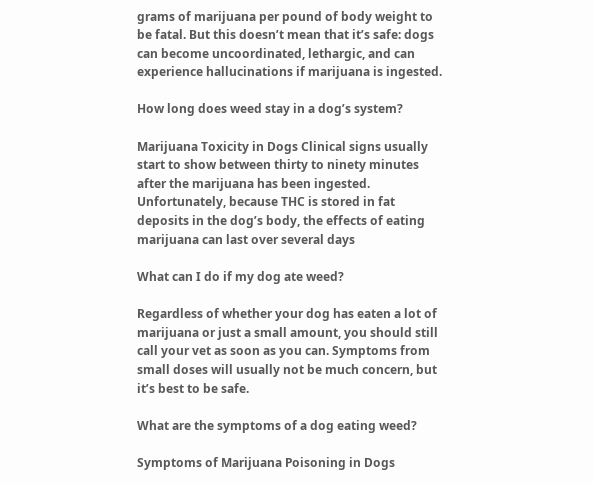grams of marijuana per pound of body weight to be fatal. But this doesn’t mean that it’s safe: dogs can become uncoordinated, lethargic, and can experience hallucinations if marijuana is ingested.

How long does weed stay in a dog’s system?

Marijuana Toxicity in Dogs Clinical signs usually start to show between thirty to ninety minutes after the marijuana has been ingested. Unfortunately, because THC is stored in fat deposits in the dog’s body, the effects of eating marijuana can last over several days

What can I do if my dog ate weed?

Regardless of whether your dog has eaten a lot of marijuana or just a small amount, you should still call your vet as soon as you can. Symptoms from small doses will usually not be much concern, but it’s best to be safe.

What are the symptoms of a dog eating weed?

Symptoms of Marijuana Poisoning in Dogs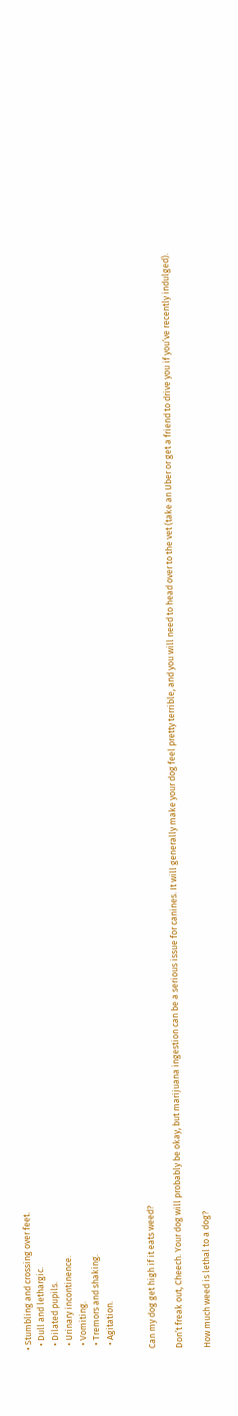• Stumbling and crossing over feet.
  • Dull and lethargic.
  • Dilated pupils.
  • Urinary incontinence.
  • Vomiting.
  • Tremors and shaking.
  • Agitation.


Can my dog get high if it eats weed?

Don’t freak out, Cheech. Your dog will probably be okay, but marijuana ingestion can be a serious issue for canines. It will generally make your dog feel pretty terrible, and you will need to head over to the vet (take an Uber or get a friend to drive you if you’ve recently indulged).

How much weed is lethal to a dog?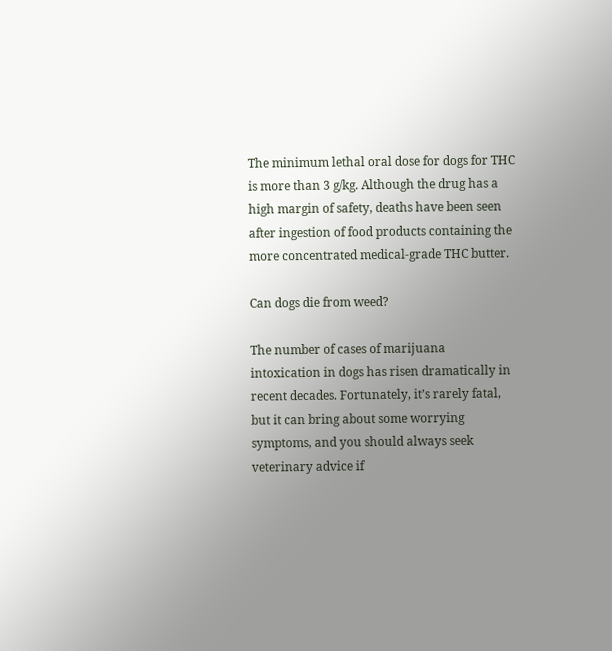The minimum lethal oral dose for dogs for THC is more than 3 g/kg. Although the drug has a high margin of safety, deaths have been seen after ingestion of food products containing the more concentrated medical-grade THC butter.

Can dogs die from weed?

The number of cases of marijuana intoxication in dogs has risen dramatically in recent decades. Fortunately, it’s rarely fatal, but it can bring about some worrying symptoms, and you should always seek veterinary advice if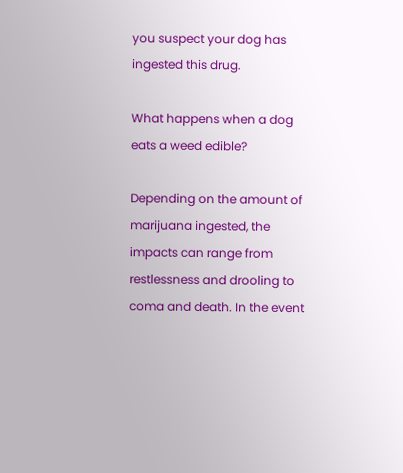you suspect your dog has ingested this drug.

What happens when a dog eats a weed edible?

Depending on the amount of marijuana ingested, the impacts can range from restlessness and drooling to coma and death. In the event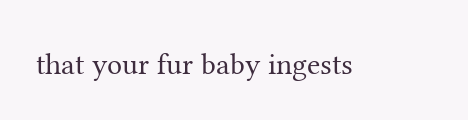that your fur baby ingests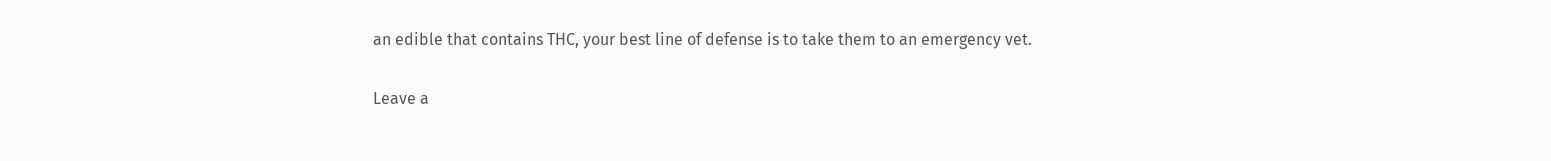an edible that contains THC, your best line of defense is to take them to an emergency vet.

Leave a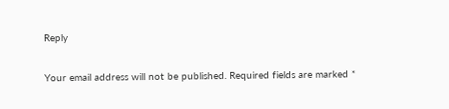Reply

Your email address will not be published. Required fields are marked *